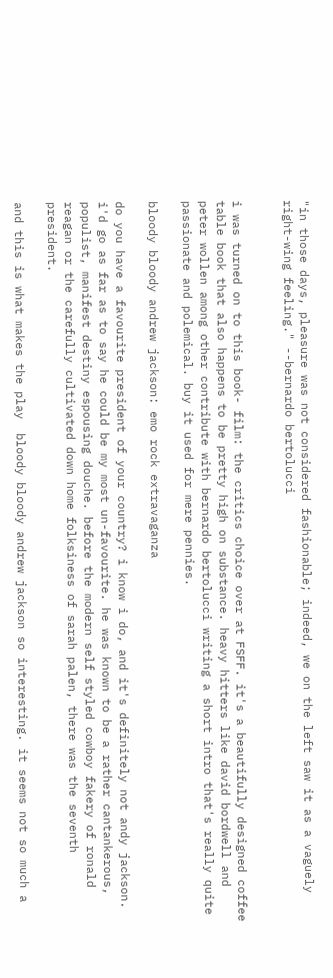"in those days, pleasure was not considered fashionable; indeed, we on the left saw it as a vaguely right-wing feeling." --bernardo bertolucci


i was turned on to this book- film: the critics choice over at FSFF. it's a beautifully designed coffee table book that also happens to be pretty high on substance. heavy hitters like david bordwell and peter wollen among other contribute with bernardo bertolucci writing a short intro that's really quite passionate and polemical. buy it used for mere pennies.

bloody bloody andrew jackson: emo rock extravaganza

do you have a favourite president of your country? i know i do, and it's definitely not andy jackson. i'd go as far as to say he could be my most un-favourite. he was known to be a rather cantankerous, populist, manifest destiny espousing douche. before the modern self styled cowboy fakery of ronald reagan or the carefully cultivated down home folksiness of sarah palen, there was the seventh president.

and this is what makes the play  bloody bloody andrew jackson so interesting. it seems not so much a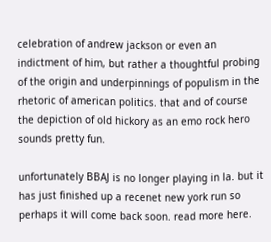celebration of andrew jackson or even an indictment of him, but rather a thoughtful probing of the origin and underpinnings of populism in the rhetoric of american politics. that and of course the depiction of old hickory as an emo rock hero sounds pretty fun.

unfortunately BBAJ is no longer playing in la. but it has just finished up a recenet new york run so perhaps it will come back soon. read more here.